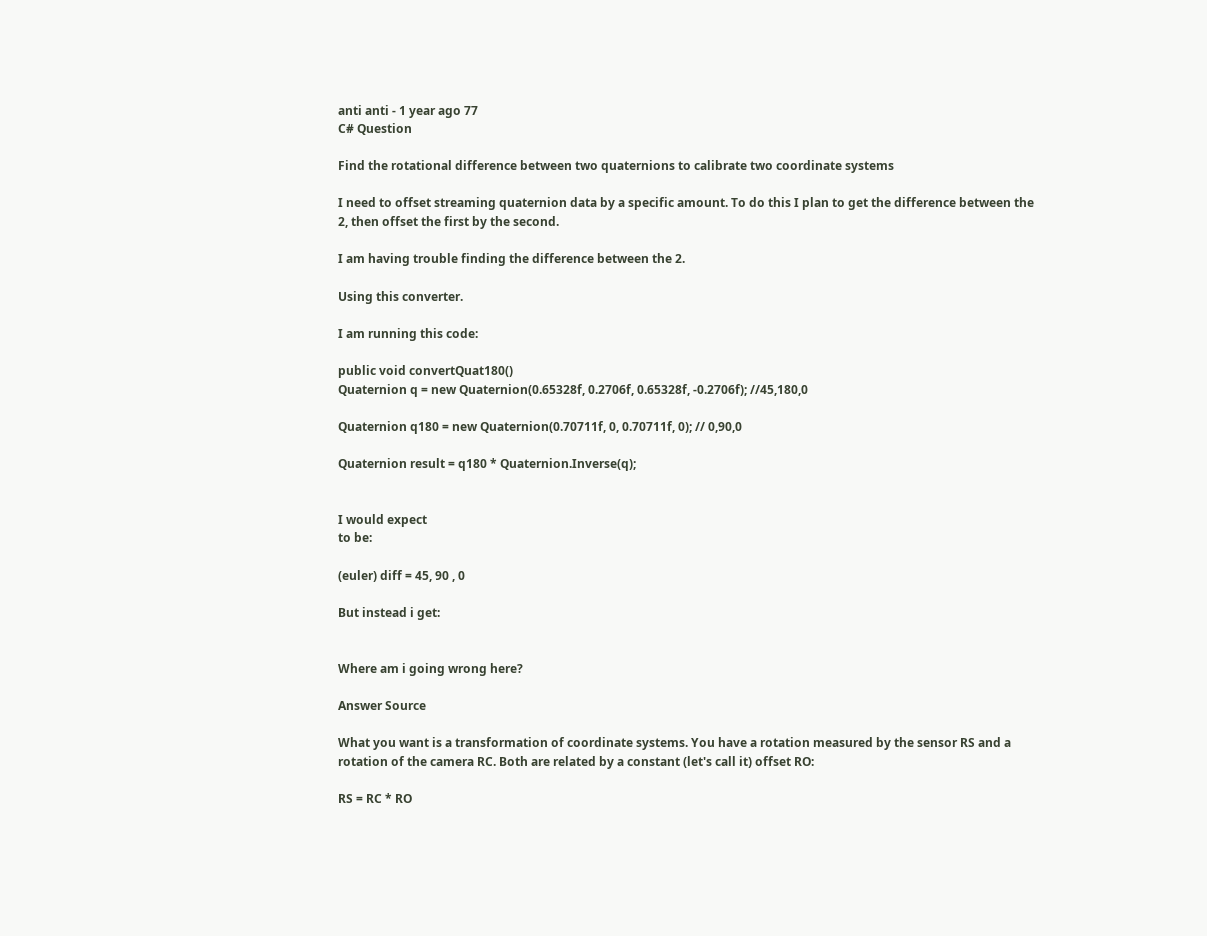anti anti - 1 year ago 77
C# Question

Find the rotational difference between two quaternions to calibrate two coordinate systems

I need to offset streaming quaternion data by a specific amount. To do this I plan to get the difference between the 2, then offset the first by the second.

I am having trouble finding the difference between the 2.

Using this converter.

I am running this code:

public void convertQuat180()
Quaternion q = new Quaternion(0.65328f, 0.2706f, 0.65328f, -0.2706f); //45,180,0

Quaternion q180 = new Quaternion(0.70711f, 0, 0.70711f, 0); // 0,90,0

Quaternion result = q180 * Quaternion.Inverse(q);


I would expect
to be:

(euler) diff = 45, 90 , 0

But instead i get:


Where am i going wrong here?

Answer Source

What you want is a transformation of coordinate systems. You have a rotation measured by the sensor RS and a rotation of the camera RC. Both are related by a constant (let's call it) offset RO:

RS = RC * RO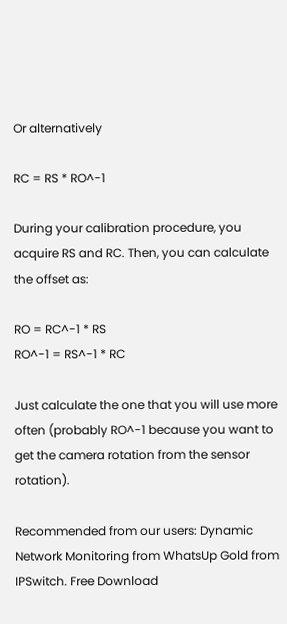Or alternatively

RC = RS * RO^-1

During your calibration procedure, you acquire RS and RC. Then, you can calculate the offset as:

RO = RC^-1 * RS
RO^-1 = RS^-1 * RC

Just calculate the one that you will use more often (probably RO^-1 because you want to get the camera rotation from the sensor rotation).

Recommended from our users: Dynamic Network Monitoring from WhatsUp Gold from IPSwitch. Free Download